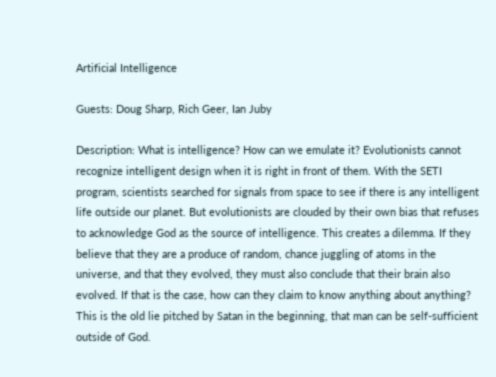Artificial Intelligence

Guests: Doug Sharp, Rich Geer, Ian Juby

Description: What is intelligence? How can we emulate it? Evolutionists cannot recognize intelligent design when it is right in front of them. With the SETI program, scientists searched for signals from space to see if there is any intelligent life outside our planet. But evolutionists are clouded by their own bias that refuses to acknowledge God as the source of intelligence. This creates a dilemma. If they believe that they are a produce of random, chance juggling of atoms in the universe, and that they evolved, they must also conclude that their brain also evolved. If that is the case, how can they claim to know anything about anything?
This is the old lie pitched by Satan in the beginning, that man can be self-sufficient outside of God.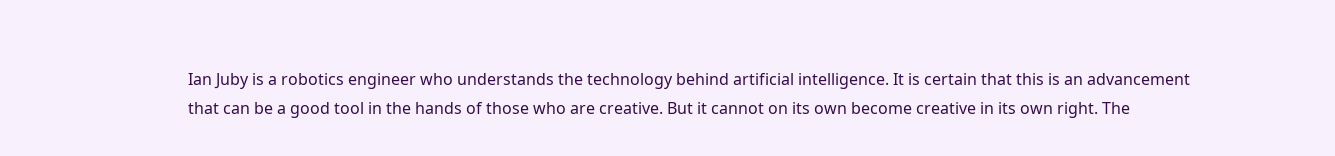Ian Juby is a robotics engineer who understands the technology behind artificial intelligence. It is certain that this is an advancement that can be a good tool in the hands of those who are creative. But it cannot on its own become creative in its own right. The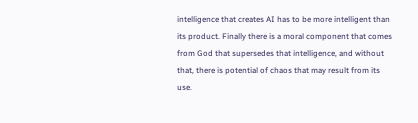intelligence that creates AI has to be more intelligent than its product. Finally there is a moral component that comes from God that supersedes that intelligence, and without that, there is potential of chaos that may result from its use.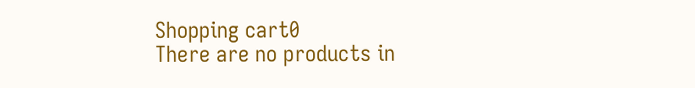Shopping cart0
There are no products in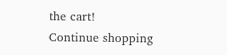the cart!
Continue shopping